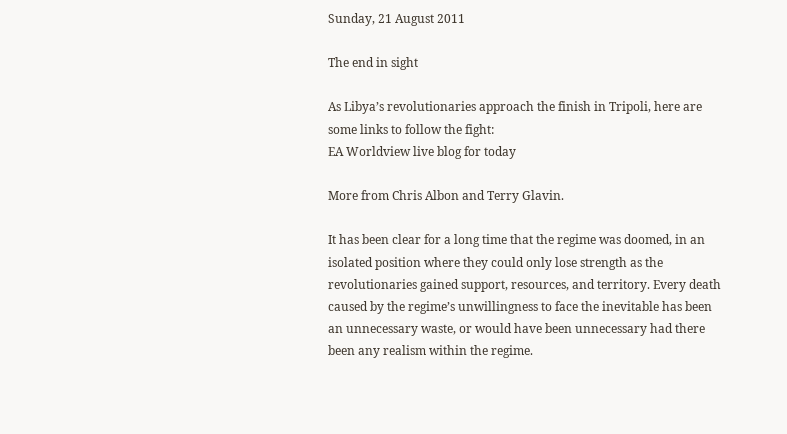Sunday, 21 August 2011

The end in sight

As Libya’s revolutionaries approach the finish in Tripoli, here are some links to follow the fight:
EA Worldview live blog for today

More from Chris Albon and Terry Glavin.

It has been clear for a long time that the regime was doomed, in an isolated position where they could only lose strength as the revolutionaries gained support, resources, and territory. Every death caused by the regime’s unwillingness to face the inevitable has been an unnecessary waste, or would have been unnecessary had there been any realism within the regime.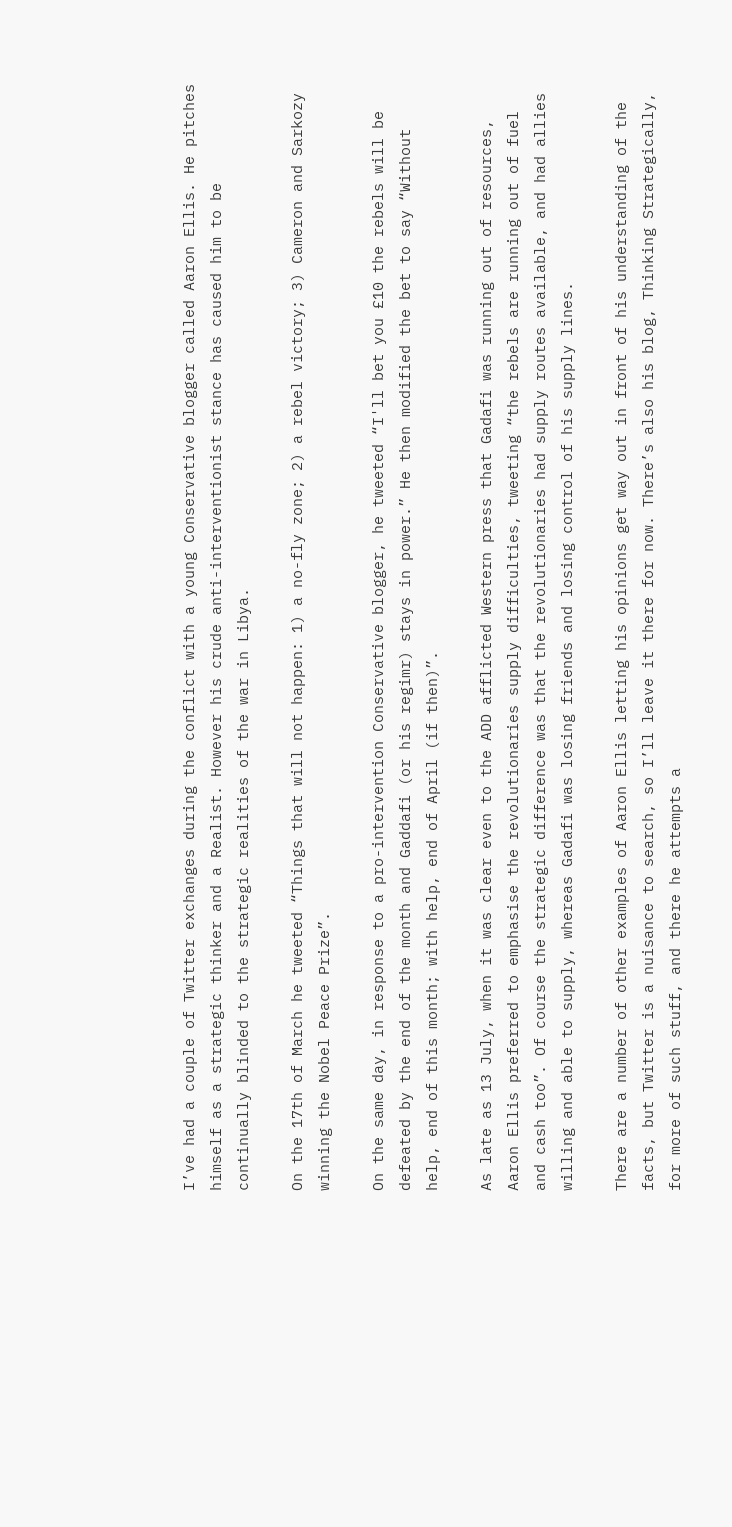I’ve had a couple of Twitter exchanges during the conflict with a young Conservative blogger called Aaron Ellis. He pitches himself as a strategic thinker and a Realist. However his crude anti-interventionist stance has caused him to be continually blinded to the strategic realities of the war in Libya.

On the 17th of March he tweeted “Things that will not happen: 1) a no-fly zone; 2) a rebel victory; 3) Cameron and Sarkozy winning the Nobel Peace Prize”.

On the same day, in response to a pro-intervention Conservative blogger, he tweeted “I'll bet you £10 the rebels will be defeated by the end of the month and Gaddafi (or his regimr) stays in power.” He then modified the bet to say “Without help, end of this month; with help, end of April (if then)”.

As late as 13 July, when it was clear even to the ADD afflicted Western press that Gadafi was running out of resources, Aaron Ellis preferred to emphasise the revolutionaries supply difficulties, tweeting “the rebels are running out of fuel and cash too”. Of course the strategic difference was that the revolutionaries had supply routes available, and had allies willing and able to supply, whereas Gadafi was losing friends and losing control of his supply lines.

There are a number of other examples of Aaron Ellis letting his opinions get way out in front of his understanding of the facts, but Twitter is a nuisance to search, so I’ll leave it there for now. There’s also his blog, Thinking Strategically, for more of such stuff, and there he attempts a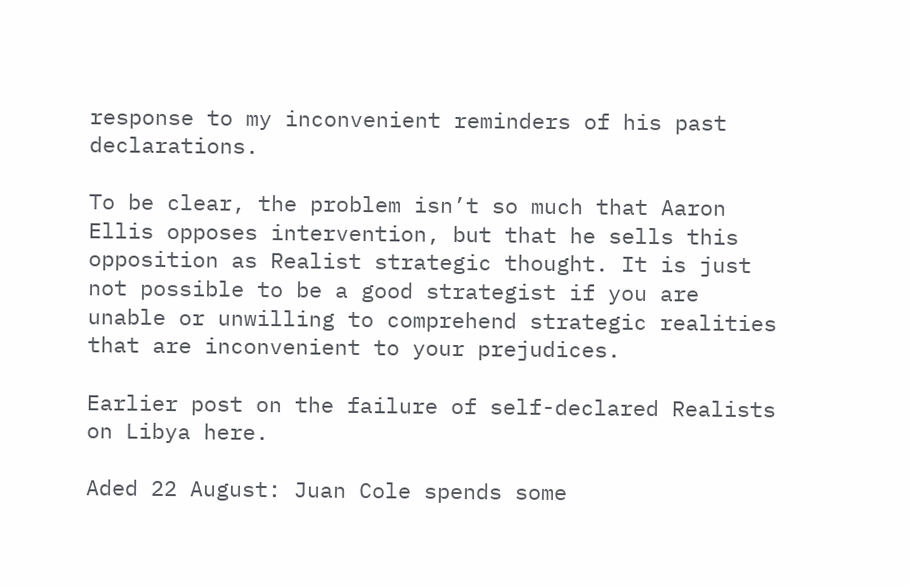response to my inconvenient reminders of his past declarations.

To be clear, the problem isn’t so much that Aaron Ellis opposes intervention, but that he sells this opposition as Realist strategic thought. It is just not possible to be a good strategist if you are unable or unwilling to comprehend strategic realities that are inconvenient to your prejudices.

Earlier post on the failure of self-declared Realists on Libya here.

Aded 22 August: Juan Cole spends some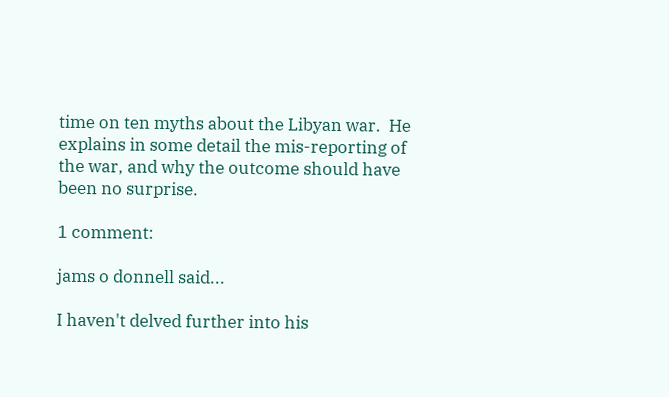time on ten myths about the Libyan war.  He explains in some detail the mis-reporting of the war, and why the outcome should have been no surprise.

1 comment:

jams o donnell said...

I haven't delved further into his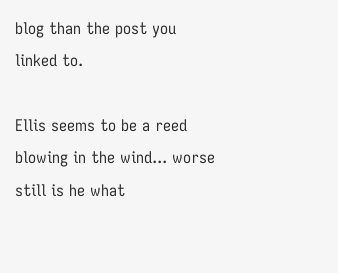blog than the post you linked to.

Ellis seems to be a reed blowing in the wind... worse still is he what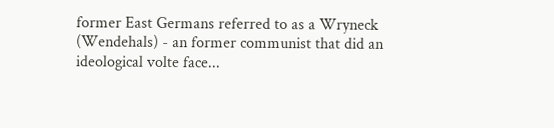former East Germans referred to as a Wryneck (Wendehals) - an former communist that did an ideological volte face...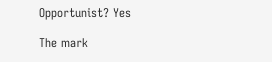Opportunist? Yes

The mark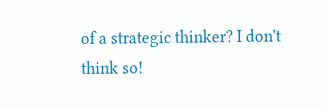of a strategic thinker? I don't think so!